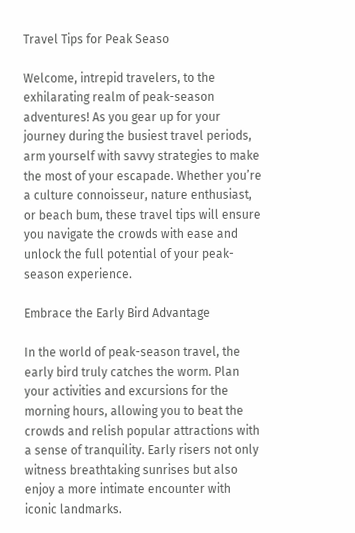Travel Tips for Peak Seaso

Welcome, intrepid travelers, to the exhilarating realm of peak-season adventures! As you gear up for your journey during the busiest travel periods, arm yourself with savvy strategies to make the most of your escapade. Whether you’re a culture connoisseur, nature enthusiast, or beach bum, these travel tips will ensure you navigate the crowds with ease and unlock the full potential of your peak-season experience.

Embrace the Early Bird Advantage

In the world of peak-season travel, the early bird truly catches the worm. Plan your activities and excursions for the morning hours, allowing you to beat the crowds and relish popular attractions with a sense of tranquility. Early risers not only witness breathtaking sunrises but also enjoy a more intimate encounter with iconic landmarks.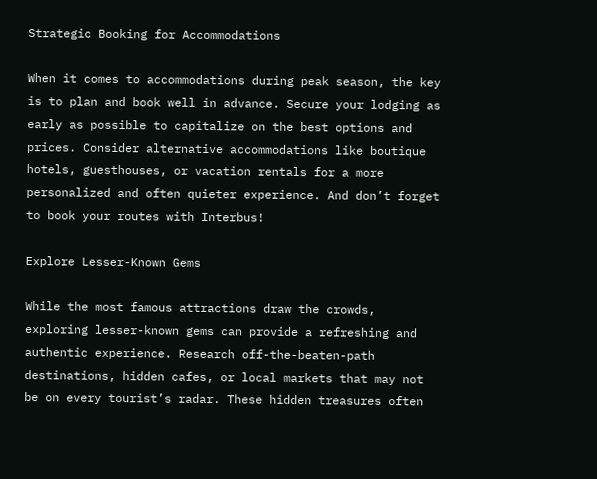Strategic Booking for Accommodations

When it comes to accommodations during peak season, the key is to plan and book well in advance. Secure your lodging as early as possible to capitalize on the best options and prices. Consider alternative accommodations like boutique hotels, guesthouses, or vacation rentals for a more personalized and often quieter experience. And don’t forget to book your routes with Interbus!

Explore Lesser-Known Gems

While the most famous attractions draw the crowds, exploring lesser-known gems can provide a refreshing and authentic experience. Research off-the-beaten-path destinations, hidden cafes, or local markets that may not be on every tourist’s radar. These hidden treasures often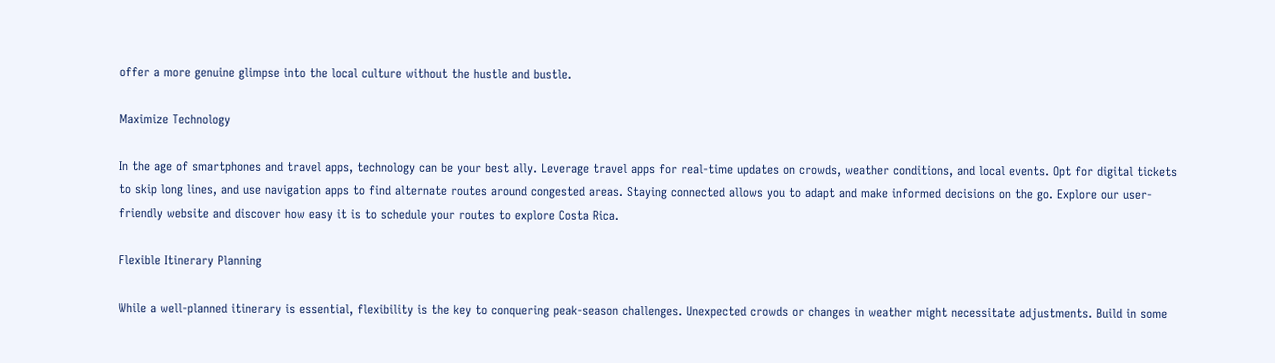offer a more genuine glimpse into the local culture without the hustle and bustle.

Maximize Technology

In the age of smartphones and travel apps, technology can be your best ally. Leverage travel apps for real-time updates on crowds, weather conditions, and local events. Opt for digital tickets to skip long lines, and use navigation apps to find alternate routes around congested areas. Staying connected allows you to adapt and make informed decisions on the go. Explore our user-friendly website and discover how easy it is to schedule your routes to explore Costa Rica.

Flexible Itinerary Planning

While a well-planned itinerary is essential, flexibility is the key to conquering peak-season challenges. Unexpected crowds or changes in weather might necessitate adjustments. Build in some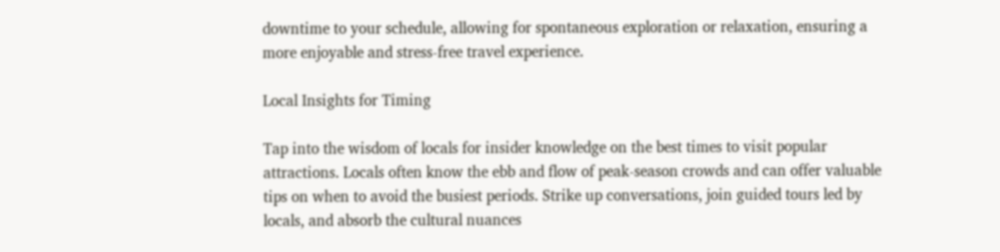downtime to your schedule, allowing for spontaneous exploration or relaxation, ensuring a more enjoyable and stress-free travel experience.

Local Insights for Timing

Tap into the wisdom of locals for insider knowledge on the best times to visit popular attractions. Locals often know the ebb and flow of peak-season crowds and can offer valuable tips on when to avoid the busiest periods. Strike up conversations, join guided tours led by locals, and absorb the cultural nuances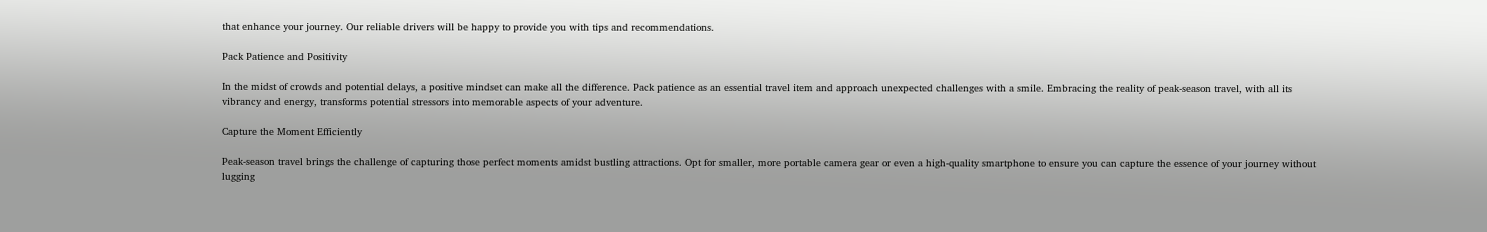that enhance your journey. Our reliable drivers will be happy to provide you with tips and recommendations.

Pack Patience and Positivity

In the midst of crowds and potential delays, a positive mindset can make all the difference. Pack patience as an essential travel item and approach unexpected challenges with a smile. Embracing the reality of peak-season travel, with all its vibrancy and energy, transforms potential stressors into memorable aspects of your adventure.

Capture the Moment Efficiently

Peak-season travel brings the challenge of capturing those perfect moments amidst bustling attractions. Opt for smaller, more portable camera gear or even a high-quality smartphone to ensure you can capture the essence of your journey without lugging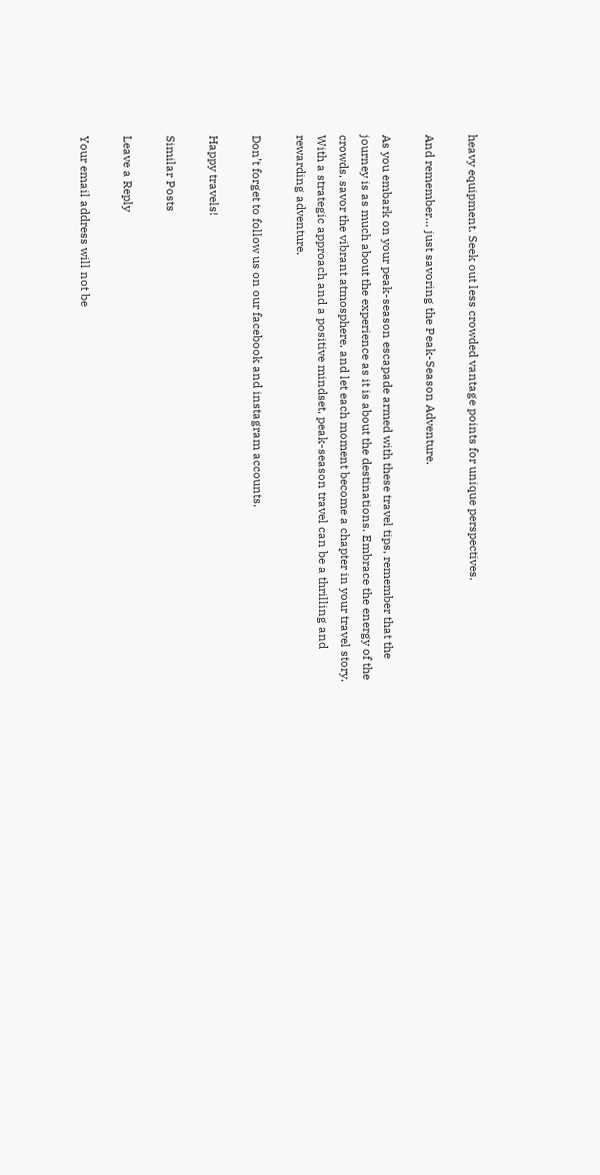heavy equipment. Seek out less crowded vantage points for unique perspectives.

And remember… just savoring the Peak-Season Adventure.

As you embark on your peak-season escapade armed with these travel tips, remember that the journey is as much about the experience as it is about the destinations. Embrace the energy of the crowds, savor the vibrant atmosphere, and let each moment become a chapter in your travel story. With a strategic approach and a positive mindset, peak-season travel can be a thrilling and rewarding adventure.

Don’t forget to follow us on our facebook and instagram accounts.

Happy travels!

Similar Posts

Leave a Reply

Your email address will not be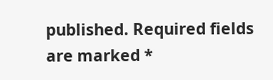published. Required fields are marked *